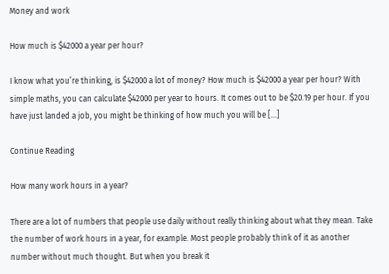Money and work

How much is $42000 a year per hour?

I know what you’re thinking, is $42000 a lot of money? How much is $42000 a year per hour? With simple maths, you can calculate $42000 per year to hours. It comes out to be $20.19 per hour. If you have just landed a job, you might be thinking of how much you will be […]

Continue Reading

How many work hours in a year?

There are a lot of numbers that people use daily without really thinking about what they mean. Take the number of work hours in a year, for example. Most people probably think of it as another number without much thought. But when you break it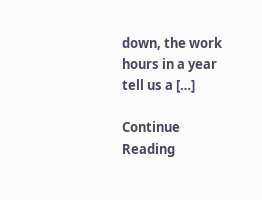down, the work hours in a year tell us a […]

Continue Reading